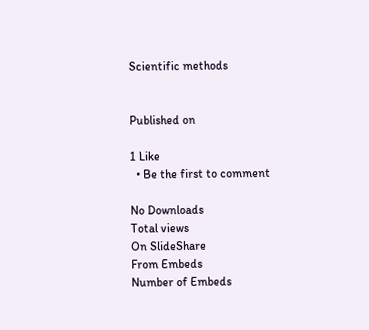Scientific methods


Published on

1 Like
  • Be the first to comment

No Downloads
Total views
On SlideShare
From Embeds
Number of Embeds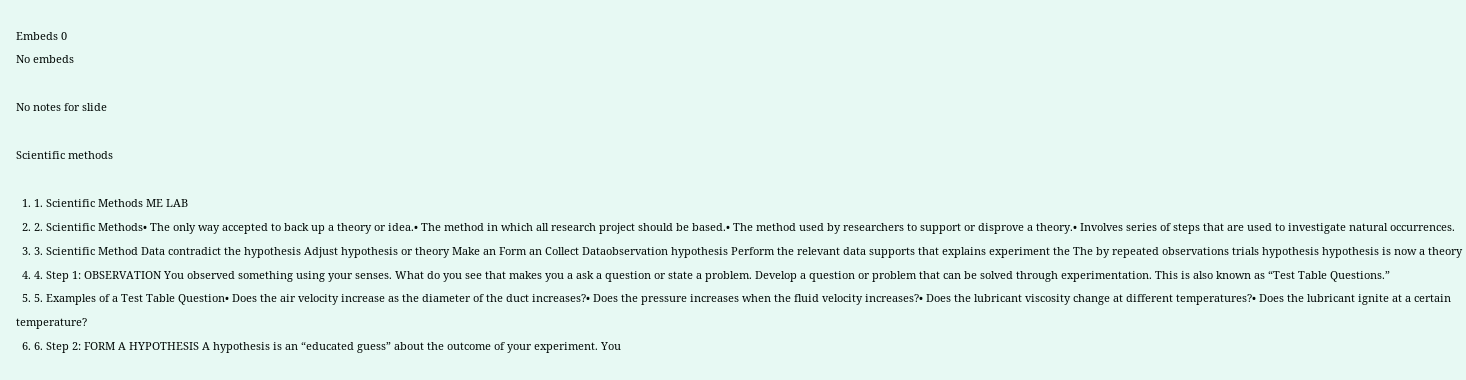Embeds 0
No embeds

No notes for slide

Scientific methods

  1. 1. Scientific Methods ME LAB
  2. 2. Scientific Methods• The only way accepted to back up a theory or idea.• The method in which all research project should be based.• The method used by researchers to support or disprove a theory.• Involves series of steps that are used to investigate natural occurrences.
  3. 3. Scientific Method Data contradict the hypothesis Adjust hypothesis or theory Make an Form an Collect Dataobservation hypothesis Perform the relevant data supports that explains experiment the The by repeated observations trials hypothesis hypothesis is now a theory
  4. 4. Step 1: OBSERVATION You observed something using your senses. What do you see that makes you a ask a question or state a problem. Develop a question or problem that can be solved through experimentation. This is also known as “Test Table Questions.”
  5. 5. Examples of a Test Table Question• Does the air velocity increase as the diameter of the duct increases?• Does the pressure increases when the fluid velocity increases?• Does the lubricant viscosity change at different temperatures?• Does the lubricant ignite at a certain temperature?
  6. 6. Step 2: FORM A HYPOTHESIS A hypothesis is an “educated guess” about the outcome of your experiment. You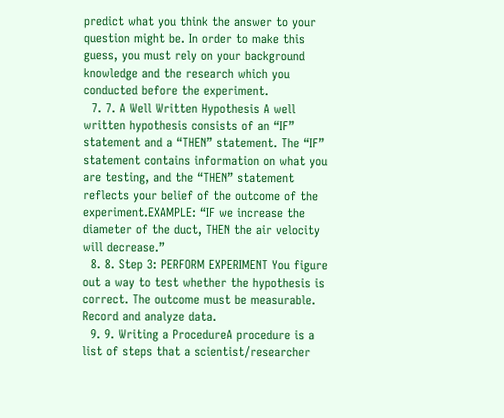predict what you think the answer to your question might be. In order to make this guess, you must rely on your background knowledge and the research which you conducted before the experiment.
  7. 7. A Well Written Hypothesis A well written hypothesis consists of an “IF” statement and a “THEN” statement. The “IF” statement contains information on what you are testing, and the “THEN” statement reflects your belief of the outcome of the experiment.EXAMPLE: “IF we increase the diameter of the duct, THEN the air velocity will decrease.”
  8. 8. Step 3: PERFORM EXPERIMENT You figure out a way to test whether the hypothesis is correct. The outcome must be measurable. Record and analyze data.
  9. 9. Writing a ProcedureA procedure is a list of steps that a scientist/researcher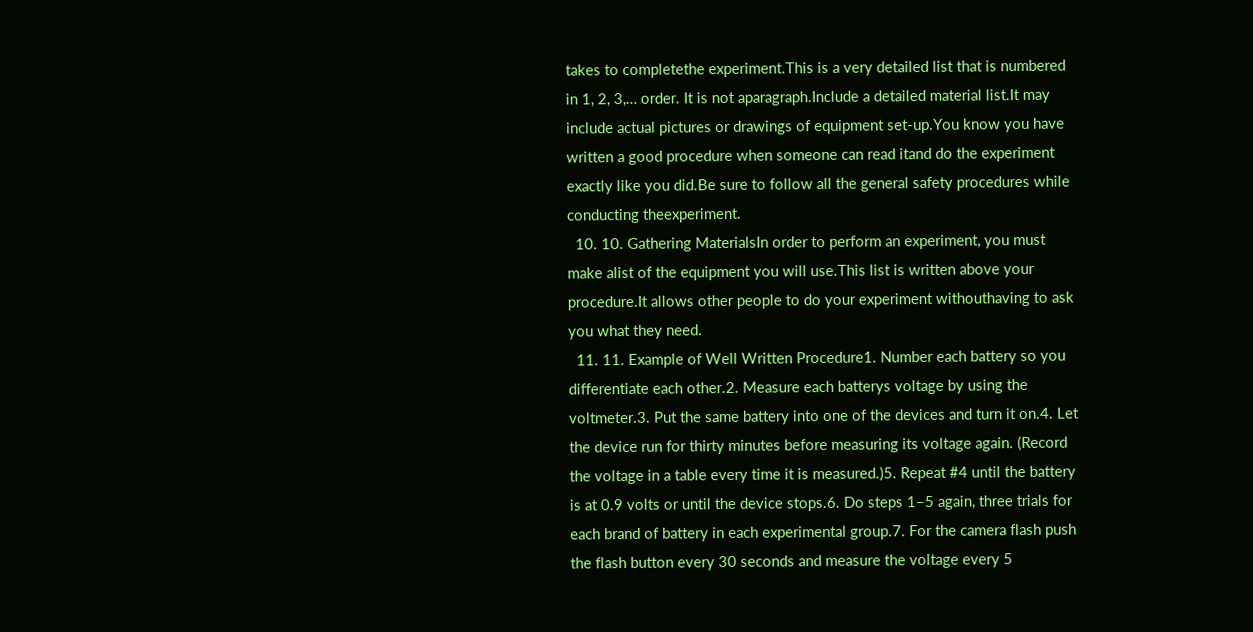takes to completethe experiment.This is a very detailed list that is numbered in 1, 2, 3,… order. It is not aparagraph.Include a detailed material list.It may include actual pictures or drawings of equipment set-up.You know you have written a good procedure when someone can read itand do the experiment exactly like you did.Be sure to follow all the general safety procedures while conducting theexperiment.
  10. 10. Gathering MaterialsIn order to perform an experiment, you must make alist of the equipment you will use.This list is written above your procedure.It allows other people to do your experiment withouthaving to ask you what they need.
  11. 11. Example of Well Written Procedure1. Number each battery so you differentiate each other.2. Measure each batterys voltage by using the voltmeter.3. Put the same battery into one of the devices and turn it on.4. Let the device run for thirty minutes before measuring its voltage again. (Record the voltage in a table every time it is measured.)5. Repeat #4 until the battery is at 0.9 volts or until the device stops.6. Do steps 1–5 again, three trials for each brand of battery in each experimental group.7. For the camera flash push the flash button every 30 seconds and measure the voltage every 5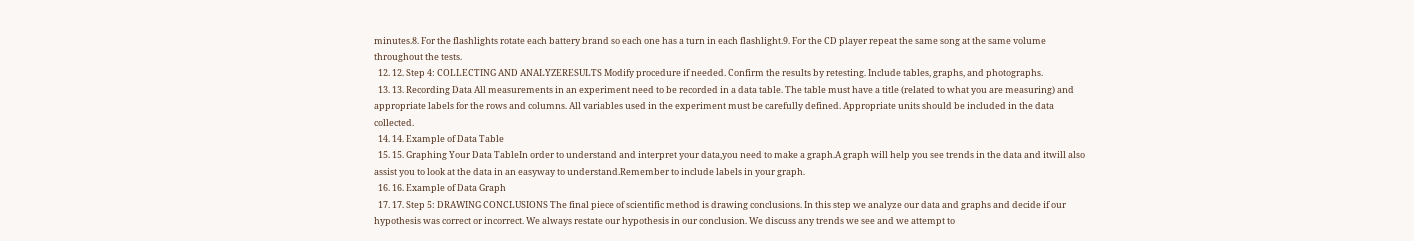minutes.8. For the flashlights rotate each battery brand so each one has a turn in each flashlight.9. For the CD player repeat the same song at the same volume throughout the tests.
  12. 12. Step 4: COLLECTING AND ANALYZERESULTS Modify procedure if needed. Confirm the results by retesting. Include tables, graphs, and photographs.
  13. 13. Recording Data All measurements in an experiment need to be recorded in a data table. The table must have a title (related to what you are measuring) and appropriate labels for the rows and columns. All variables used in the experiment must be carefully defined. Appropriate units should be included in the data collected.
  14. 14. Example of Data Table
  15. 15. Graphing Your Data TableIn order to understand and interpret your data,you need to make a graph.A graph will help you see trends in the data and itwill also assist you to look at the data in an easyway to understand.Remember to include labels in your graph.
  16. 16. Example of Data Graph
  17. 17. Step 5: DRAWING CONCLUSIONS The final piece of scientific method is drawing conclusions. In this step we analyze our data and graphs and decide if our hypothesis was correct or incorrect. We always restate our hypothesis in our conclusion. We discuss any trends we see and we attempt to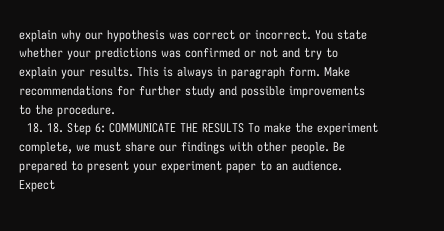explain why our hypothesis was correct or incorrect. You state whether your predictions was confirmed or not and try to explain your results. This is always in paragraph form. Make recommendations for further study and possible improvements to the procedure.
  18. 18. Step 6: COMMUNICATE THE RESULTS To make the experiment complete, we must share our findings with other people. Be prepared to present your experiment paper to an audience. Expect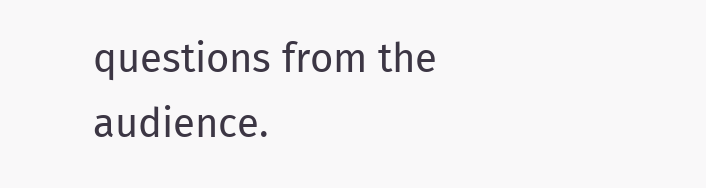questions from the audience.